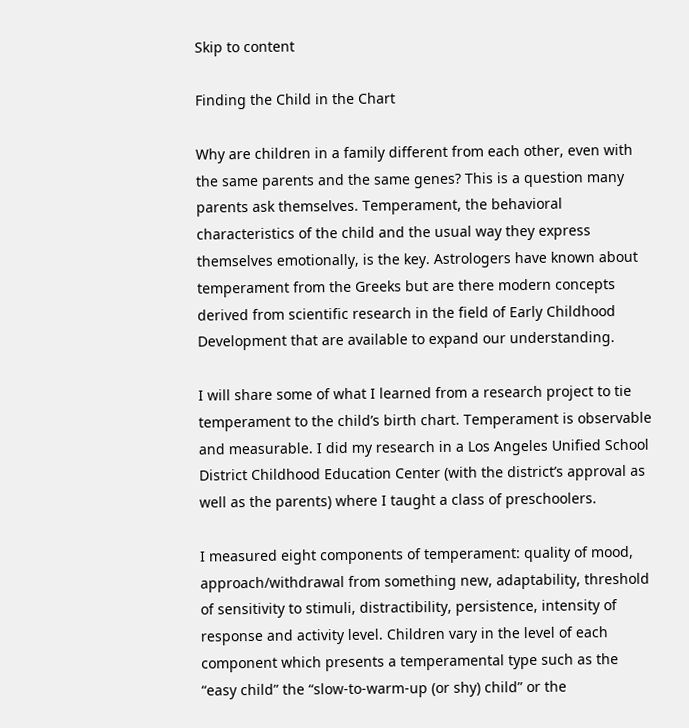Skip to content

Finding the Child in the Chart

Why are children in a family different from each other, even with the same parents and the same genes? This is a question many parents ask themselves. Temperament, the behavioral characteristics of the child and the usual way they express themselves emotionally, is the key. Astrologers have known about temperament from the Greeks but are there modern concepts derived from scientific research in the field of Early Childhood Development that are available to expand our understanding.

I will share some of what I learned from a research project to tie temperament to the child’s birth chart. Temperament is observable and measurable. I did my research in a Los Angeles Unified School District Childhood Education Center (with the district’s approval as well as the parents) where I taught a class of preschoolers.

I measured eight components of temperament: quality of mood, approach/withdrawal from something new, adaptability, threshold of sensitivity to stimuli, distractibility, persistence, intensity of response and activity level. Children vary in the level of each component which presents a temperamental type such as the “easy child” the “slow-to-warm-up (or shy) child” or the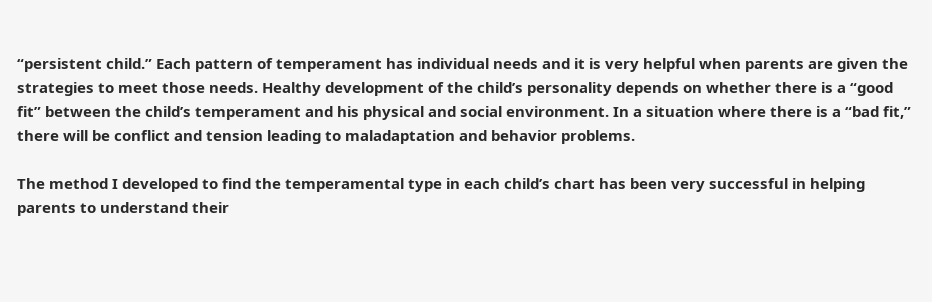“persistent child.” Each pattern of temperament has individual needs and it is very helpful when parents are given the strategies to meet those needs. Healthy development of the child’s personality depends on whether there is a “good fit” between the child’s temperament and his physical and social environment. In a situation where there is a “bad fit,” there will be conflict and tension leading to maladaptation and behavior problems.

The method I developed to find the temperamental type in each child’s chart has been very successful in helping parents to understand their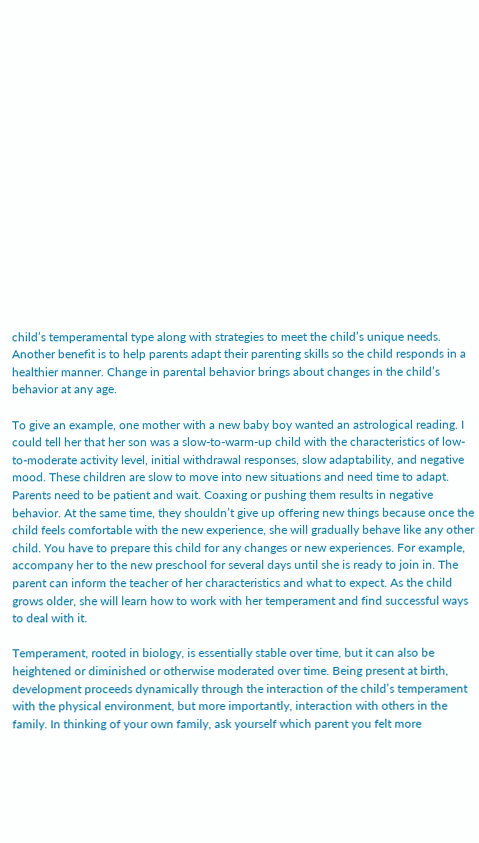child’s temperamental type along with strategies to meet the child’s unique needs. Another benefit is to help parents adapt their parenting skills so the child responds in a healthier manner. Change in parental behavior brings about changes in the child’s behavior at any age.

To give an example, one mother with a new baby boy wanted an astrological reading. I could tell her that her son was a slow-to-warm-up child with the characteristics of low-to-moderate activity level, initial withdrawal responses, slow adaptability, and negative mood. These children are slow to move into new situations and need time to adapt. Parents need to be patient and wait. Coaxing or pushing them results in negative behavior. At the same time, they shouldn’t give up offering new things because once the child feels comfortable with the new experience, she will gradually behave like any other child. You have to prepare this child for any changes or new experiences. For example, accompany her to the new preschool for several days until she is ready to join in. The parent can inform the teacher of her characteristics and what to expect. As the child grows older, she will learn how to work with her temperament and find successful ways to deal with it.

Temperament, rooted in biology, is essentially stable over time, but it can also be heightened or diminished or otherwise moderated over time. Being present at birth, development proceeds dynamically through the interaction of the child’s temperament with the physical environment, but more importantly, interaction with others in the family. In thinking of your own family, ask yourself which parent you felt more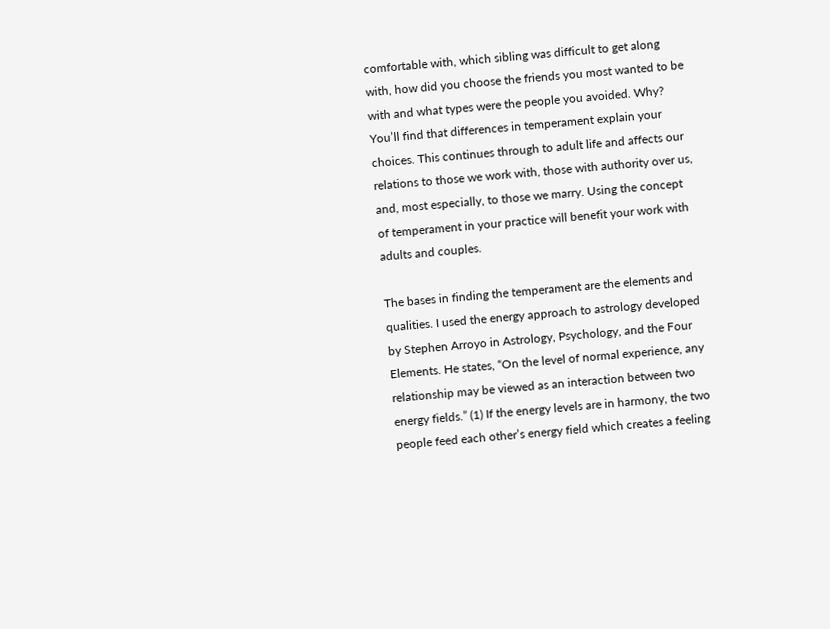comfortable with, which sibling was difficult to get along with, how did you choose the friends you most wanted to be with and what types were the people you avoided. Why? You’ll find that differences in temperament explain your choices. This continues through to adult life and affects our relations to those we work with, those with authority over us, and, most especially, to those we marry. Using the concept of temperament in your practice will benefit your work with adults and couples.

The bases in finding the temperament are the elements and qualities. I used the energy approach to astrology developed by Stephen Arroyo in Astrology, Psychology, and the Four Elements. He states, “On the level of normal experience, any relationship may be viewed as an interaction between two energy fields.” (1) If the energy levels are in harmony, the two people feed each other’s energy field which creates a feeling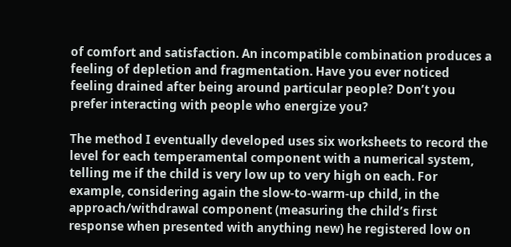of comfort and satisfaction. An incompatible combination produces a feeling of depletion and fragmentation. Have you ever noticed feeling drained after being around particular people? Don’t you prefer interacting with people who energize you?

The method I eventually developed uses six worksheets to record the level for each temperamental component with a numerical system, telling me if the child is very low up to very high on each. For example, considering again the slow-to-warm-up child, in the approach/withdrawal component (measuring the child’s first response when presented with anything new) he registered low on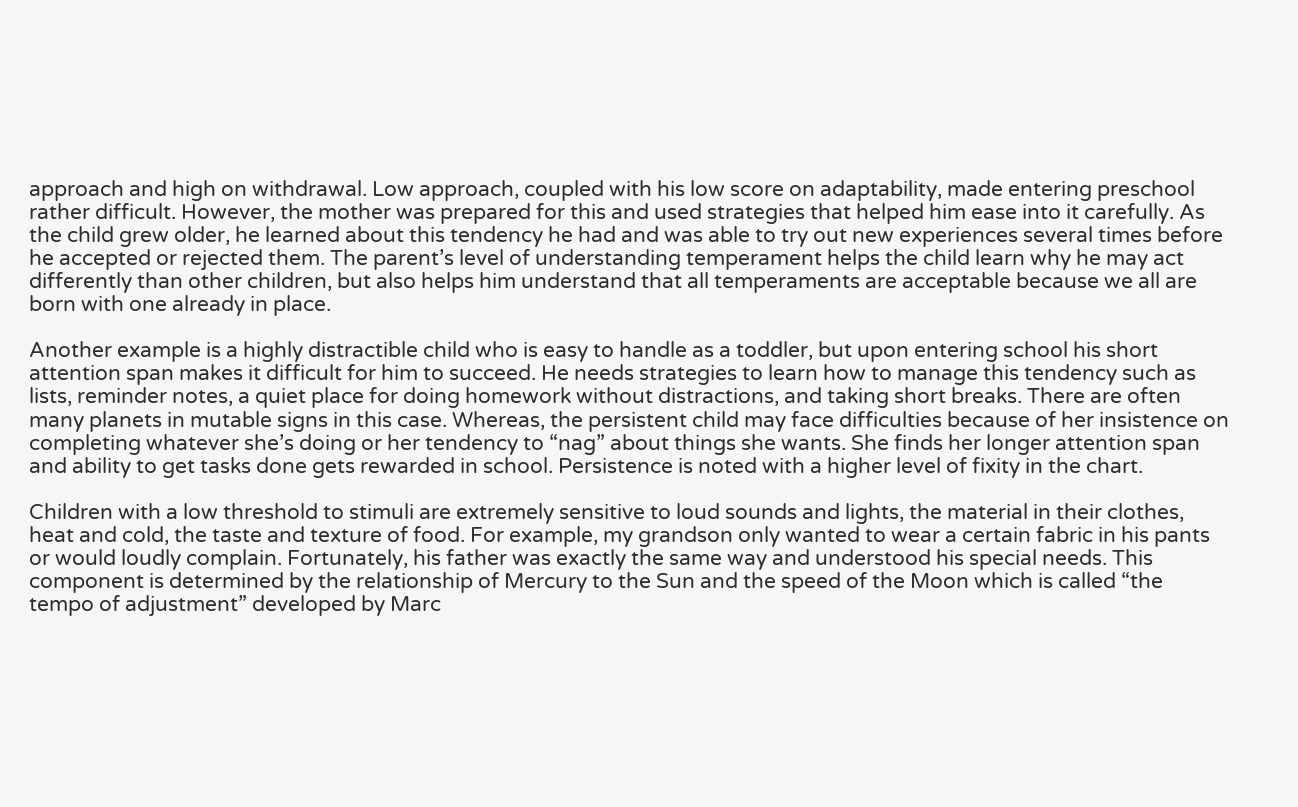approach and high on withdrawal. Low approach, coupled with his low score on adaptability, made entering preschool rather difficult. However, the mother was prepared for this and used strategies that helped him ease into it carefully. As the child grew older, he learned about this tendency he had and was able to try out new experiences several times before he accepted or rejected them. The parent’s level of understanding temperament helps the child learn why he may act differently than other children, but also helps him understand that all temperaments are acceptable because we all are born with one already in place.

Another example is a highly distractible child who is easy to handle as a toddler, but upon entering school his short attention span makes it difficult for him to succeed. He needs strategies to learn how to manage this tendency such as lists, reminder notes, a quiet place for doing homework without distractions, and taking short breaks. There are often many planets in mutable signs in this case. Whereas, the persistent child may face difficulties because of her insistence on completing whatever she’s doing or her tendency to “nag” about things she wants. She finds her longer attention span and ability to get tasks done gets rewarded in school. Persistence is noted with a higher level of fixity in the chart.

Children with a low threshold to stimuli are extremely sensitive to loud sounds and lights, the material in their clothes, heat and cold, the taste and texture of food. For example, my grandson only wanted to wear a certain fabric in his pants or would loudly complain. Fortunately, his father was exactly the same way and understood his special needs. This component is determined by the relationship of Mercury to the Sun and the speed of the Moon which is called “the tempo of adjustment” developed by Marc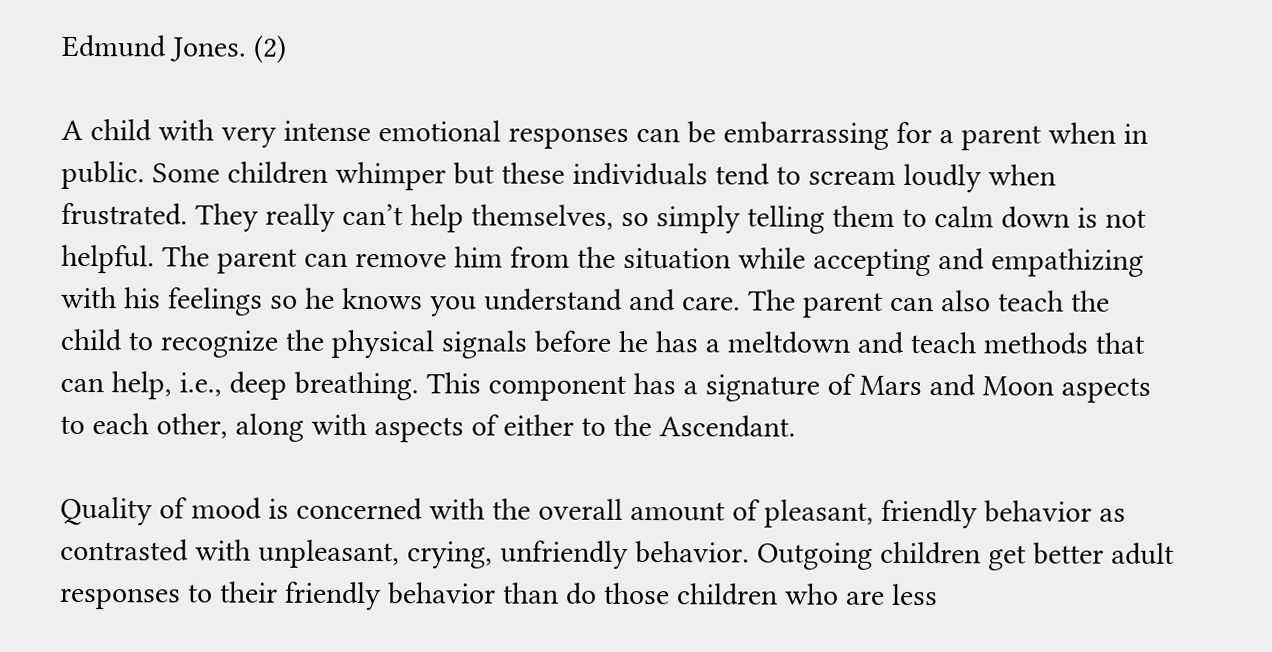Edmund Jones. (2)

A child with very intense emotional responses can be embarrassing for a parent when in public. Some children whimper but these individuals tend to scream loudly when frustrated. They really can’t help themselves, so simply telling them to calm down is not helpful. The parent can remove him from the situation while accepting and empathizing with his feelings so he knows you understand and care. The parent can also teach the child to recognize the physical signals before he has a meltdown and teach methods that can help, i.e., deep breathing. This component has a signature of Mars and Moon aspects to each other, along with aspects of either to the Ascendant.

Quality of mood is concerned with the overall amount of pleasant, friendly behavior as contrasted with unpleasant, crying, unfriendly behavior. Outgoing children get better adult responses to their friendly behavior than do those children who are less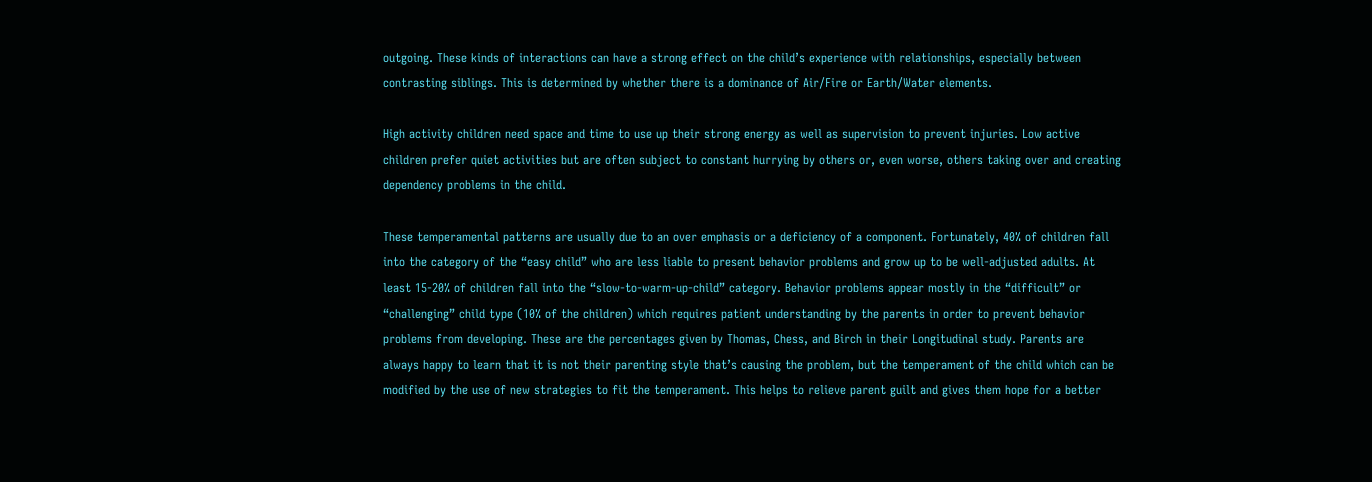outgoing. These kinds of interactions can have a strong effect on the child’s experience with relationships, especially between contrasting siblings. This is determined by whether there is a dominance of Air/Fire or Earth/Water elements.

High activity children need space and time to use up their strong energy as well as supervision to prevent injuries. Low active children prefer quiet activities but are often subject to constant hurrying by others or, even worse, others taking over and creating dependency problems in the child.

These temperamental patterns are usually due to an over emphasis or a deficiency of a component. Fortunately, 40% of children fall into the category of the “easy child” who are less liable to present behavior problems and grow up to be well-adjusted adults. At least 15-20% of children fall into the “slow-to-warm-up-child” category. Behavior problems appear mostly in the “difficult” or “challenging” child type (10% of the children) which requires patient understanding by the parents in order to prevent behavior problems from developing. These are the percentages given by Thomas, Chess, and Birch in their Longitudinal study. Parents are always happy to learn that it is not their parenting style that’s causing the problem, but the temperament of the child which can be modified by the use of new strategies to fit the temperament. This helps to relieve parent guilt and gives them hope for a better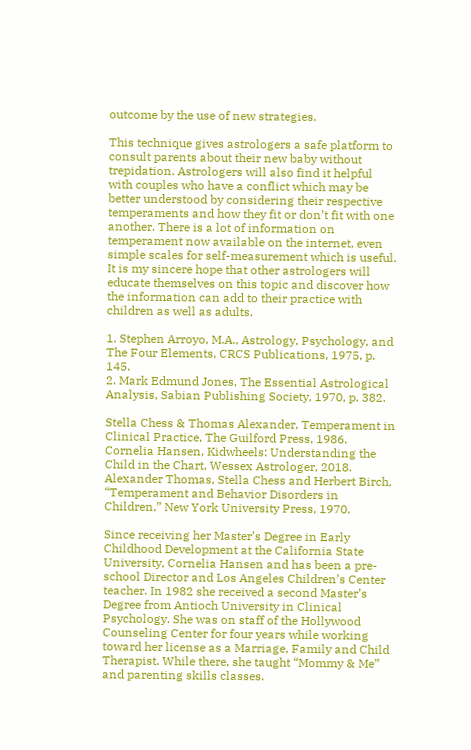outcome by the use of new strategies.

This technique gives astrologers a safe platform to consult parents about their new baby without trepidation. Astrologers will also find it helpful with couples who have a conflict which may be better understood by considering their respective temperaments and how they fit or don’t fit with one another. There is a lot of information on temperament now available on the internet, even simple scales for self-measurement which is useful. It is my sincere hope that other astrologers will educate themselves on this topic and discover how the information can add to their practice with children as well as adults.

1. Stephen Arroyo, M.A., Astrology, Psychology, and The Four Elements, CRCS Publications, 1975, p. 145.
2. Mark Edmund Jones, The Essential Astrological Analysis, Sabian Publishing Society, 1970, p. 382.

Stella Chess & Thomas Alexander, Temperament in Clinical Practice, The Guilford Press, 1986.
Cornelia Hansen, Kidwheels: Understanding the Child in the Chart, Wessex Astrologer, 2018.
Alexander Thomas, Stella Chess and Herbert Birch, “Temperament and Behavior Disorders in Children,” New York University Press, 1970.

Since receiving her Master’s Degree in Early Childhood Development at the California State University, Cornelia Hansen and has been a pre-school Director and Los Angeles Children’s Center teacher. In 1982 she received a second Master’s Degree from Antioch University in Clinical Psychology. She was on staff of the Hollywood Counseling Center for four years while working toward her license as a Marriage, Family and Child Therapist. While there, she taught “Mommy & Me” and parenting skills classes.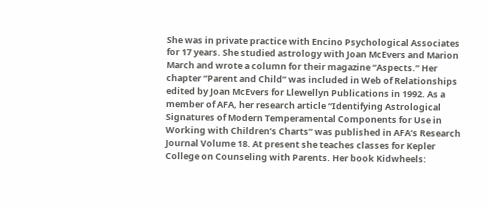She was in private practice with Encino Psychological Associates for 17 years. She studied astrology with Joan McEvers and Marion March and wrote a column for their magazine “Aspects.” Her chapter “Parent and Child” was included in Web of Relationships edited by Joan McEvers for Llewellyn Publications in 1992. As a member of AFA, her research article “Identifying Astrological Signatures of Modern Temperamental Components for Use in Working with Children’s Charts” was published in AFA’s Research Journal Volume 18. At present she teaches classes for Kepler College on Counseling with Parents. Her book Kidwheels: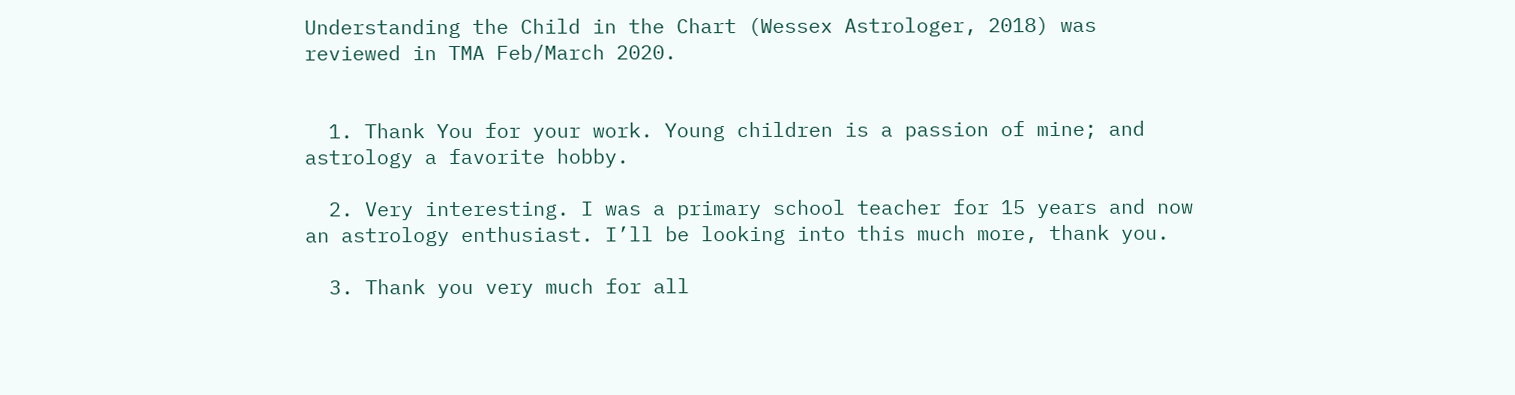Understanding the Child in the Chart (Wessex Astrologer, 2018) was reviewed in TMA Feb/March 2020.


  1. Thank You for your work. Young children is a passion of mine; and astrology a favorite hobby.

  2. Very interesting. I was a primary school teacher for 15 years and now an astrology enthusiast. I’ll be looking into this much more, thank you.

  3. Thank you very much for all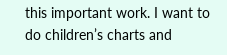this important work. I want to do children’s charts and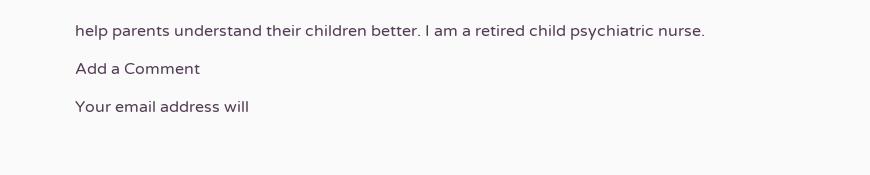help parents understand their children better. I am a retired child psychiatric nurse.

Add a Comment

Your email address will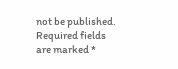not be published. Required fields are marked *